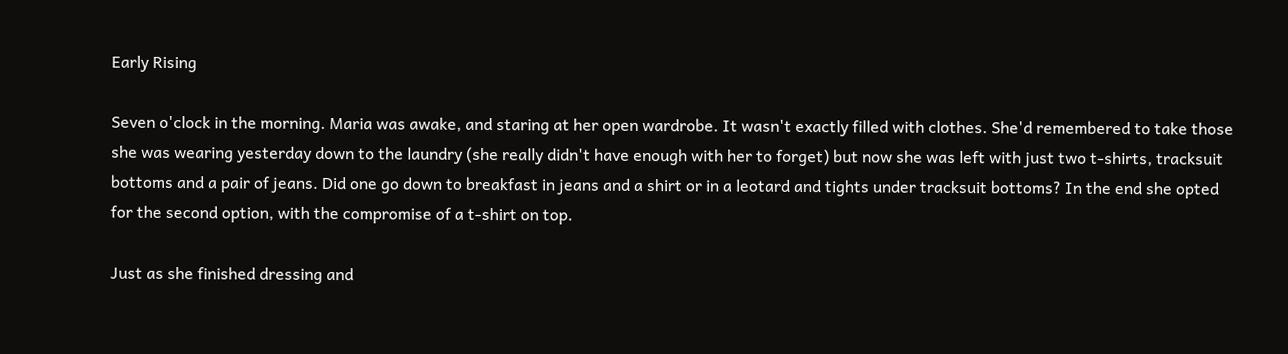Early Rising

Seven o'clock in the morning. Maria was awake, and staring at her open wardrobe. It wasn't exactly filled with clothes. She'd remembered to take those she was wearing yesterday down to the laundry (she really didn't have enough with her to forget) but now she was left with just two t-shirts, tracksuit bottoms and a pair of jeans. Did one go down to breakfast in jeans and a shirt or in a leotard and tights under tracksuit bottoms? In the end she opted for the second option, with the compromise of a t-shirt on top.

Just as she finished dressing and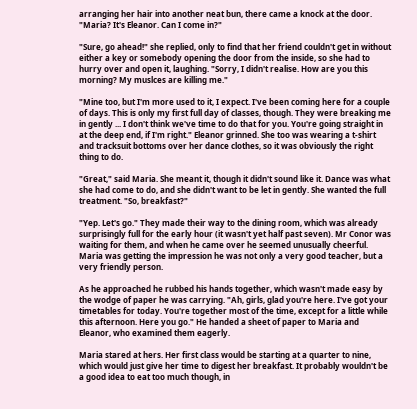arranging her hair into another neat bun, there came a knock at the door. "Maria? It's Eleanor. Can I come in?"

"Sure, go ahead!" she replied, only to find that her friend couldn't get in without either a key or somebody opening the door from the inside, so she had to hurry over and open it, laughing. "Sorry, I didn't realise. How are you this morning? My muslces are killing me."

"Mine too, but I'm more used to it, I expect. I've been coming here for a couple of days. This is only my first full day of classes, though. They were breaking me in gently ... I don't think we've time to do that for you. You're going straight in at the deep end, if I'm right." Eleanor grinned. She too was wearing a t-shirt and tracksuit bottoms over her dance clothes, so it was obviously the right thing to do.

"Great," said Maria. She meant it, though it didn't sound like it. Dance was what she had come to do, and she didn't want to be let in gently. She wanted the full treatment. "So, breakfast?"

"Yep. Let's go." They made their way to the dining room, which was already surprisingly full for the early hour (it wasn't yet half past seven). Mr Conor was waiting for them, and when he came over he seemed unusually cheerful. Maria was getting the impression he was not only a very good teacher, but a very friendly person.

As he approached he rubbed his hands together, which wasn't made easy by the wodge of paper he was carrying. "Ah, girls, glad you're here. I've got your timetables for today. You're together most of the time, except for a little while this afternoon. Here you go." He handed a sheet of paper to Maria and Eleanor, who examined them eagerly.

Maria stared at hers. Her first class would be starting at a quarter to nine, which would just give her time to digest her breakfast. It probably wouldn't be a good idea to eat too much though, in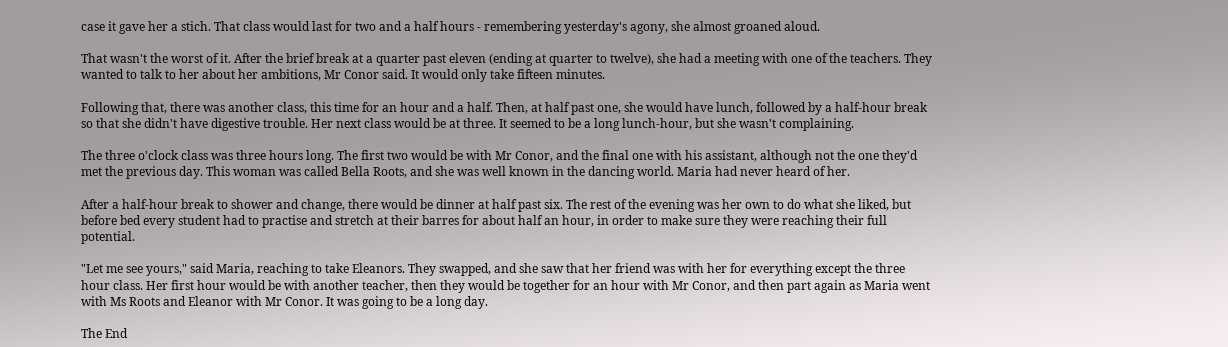case it gave her a stich. That class would last for two and a half hours - remembering yesterday's agony, she almost groaned aloud.

That wasn't the worst of it. After the brief break at a quarter past eleven (ending at quarter to twelve), she had a meeting with one of the teachers. They wanted to talk to her about her ambitions, Mr Conor said. It would only take fifteen minutes.

Following that, there was another class, this time for an hour and a half. Then, at half past one, she would have lunch, followed by a half-hour break so that she didn't have digestive trouble. Her next class would be at three. It seemed to be a long lunch-hour, but she wasn't complaining.

The three o'clock class was three hours long. The first two would be with Mr Conor, and the final one with his assistant, although not the one they'd met the previous day. This woman was called Bella Roots, and she was well known in the dancing world. Maria had never heard of her.

After a half-hour break to shower and change, there would be dinner at half past six. The rest of the evening was her own to do what she liked, but before bed every student had to practise and stretch at their barres for about half an hour, in order to make sure they were reaching their full potential.

"Let me see yours," said Maria, reaching to take Eleanors. They swapped, and she saw that her friend was with her for everything except the three hour class. Her first hour would be with another teacher, then they would be together for an hour with Mr Conor, and then part again as Maria went with Ms Roots and Eleanor with Mr Conor. It was going to be a long day.

The End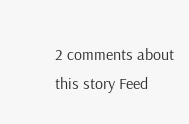2 comments about this story Feed